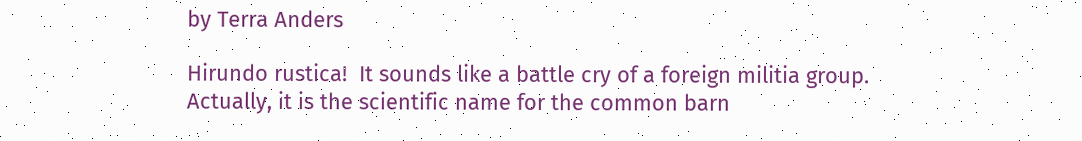by Terra Anders

Hirundo rustica!  It sounds like a battle cry of a foreign militia group. Actually, it is the scientific name for the common barn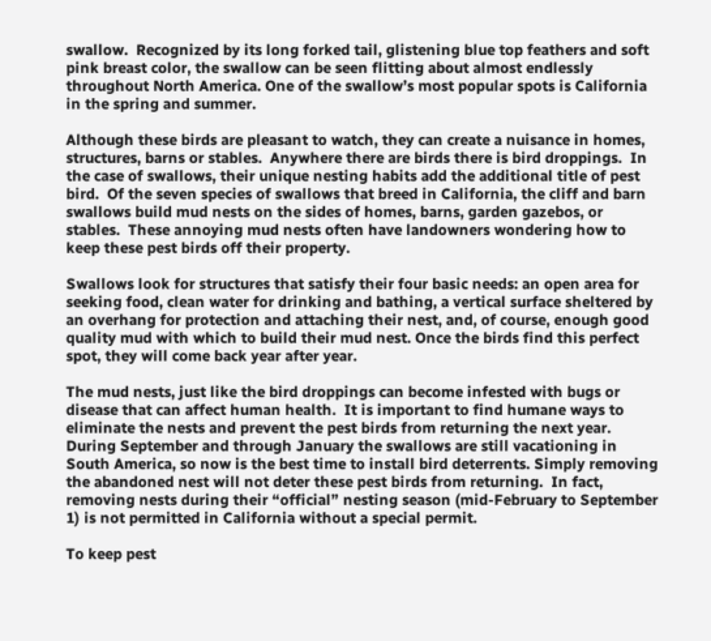swallow.  Recognized by its long forked tail, glistening blue top feathers and soft pink breast color, the swallow can be seen flitting about almost endlessly throughout North America. One of the swallow’s most popular spots is California in the spring and summer.

Although these birds are pleasant to watch, they can create a nuisance in homes, structures, barns or stables.  Anywhere there are birds there is bird droppings.  In the case of swallows, their unique nesting habits add the additional title of pest bird.  Of the seven species of swallows that breed in California, the cliff and barn swallows build mud nests on the sides of homes, barns, garden gazebos, or stables.  These annoying mud nests often have landowners wondering how to keep these pest birds off their property.

Swallows look for structures that satisfy their four basic needs: an open area for seeking food, clean water for drinking and bathing, a vertical surface sheltered by an overhang for protection and attaching their nest, and, of course, enough good quality mud with which to build their mud nest. Once the birds find this perfect spot, they will come back year after year.

The mud nests, just like the bird droppings can become infested with bugs or disease that can affect human health.  It is important to find humane ways to eliminate the nests and prevent the pest birds from returning the next year. During September and through January the swallows are still vacationing in South America, so now is the best time to install bird deterrents. Simply removing the abandoned nest will not deter these pest birds from returning.  In fact, removing nests during their “official” nesting season (mid-February to September 1) is not permitted in California without a special permit.

To keep pest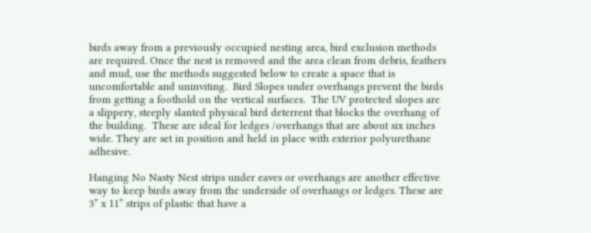birds away from a previously occupied nesting area, bird exclusion methods are required. Once the nest is removed and the area clean from debris, feathers and mud, use the methods suggested below to create a space that is uncomfortable and uninviting.  Bird Slopes under overhangs prevent the birds from getting a foothold on the vertical surfaces.  The UV protected slopes are a slippery, steeply slanted physical bird deterrent that blocks the overhang of the building.  These are ideal for ledges /overhangs that are about six inches wide. They are set in position and held in place with exterior polyurethane adhesive.

Hanging No Nasty Nest strips under eaves or overhangs are another effective way to keep birds away from the underside of overhangs or ledges. These are 3” x 11” strips of plastic that have a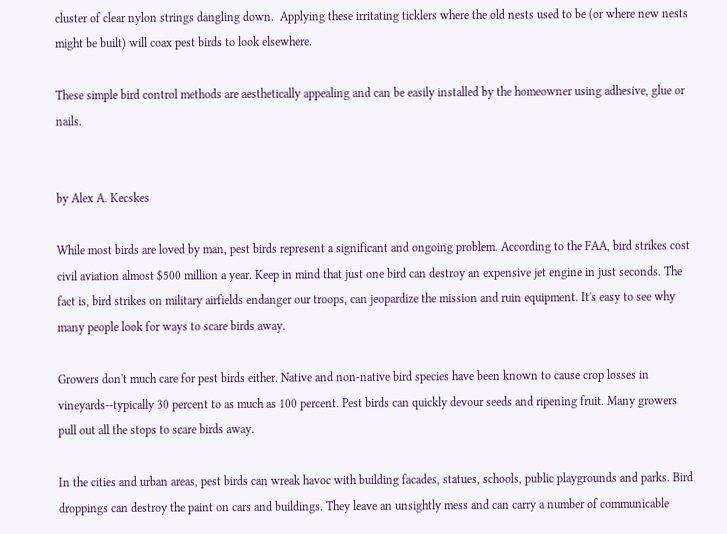cluster of clear nylon strings dangling down.  Applying these irritating ticklers where the old nests used to be (or where new nests might be built) will coax pest birds to look elsewhere.

These simple bird control methods are aesthetically appealing and can be easily installed by the homeowner using adhesive, glue or nails.


by Alex A. Kecskes

While most birds are loved by man, pest birds represent a significant and ongoing problem. According to the FAA, bird strikes cost civil aviation almost $500 million a year. Keep in mind that just one bird can destroy an expensive jet engine in just seconds. The fact is, bird strikes on military airfields endanger our troops, can jeopardize the mission and ruin equipment. It's easy to see why many people look for ways to scare birds away.

Growers don't much care for pest birds either. Native and non-native bird species have been known to cause crop losses in vineyards--typically 30 percent to as much as 100 percent. Pest birds can quickly devour seeds and ripening fruit. Many growers pull out all the stops to scare birds away.

In the cities and urban areas, pest birds can wreak havoc with building facades, statues, schools, public playgrounds and parks. Bird droppings can destroy the paint on cars and buildings. They leave an unsightly mess and can carry a number of communicable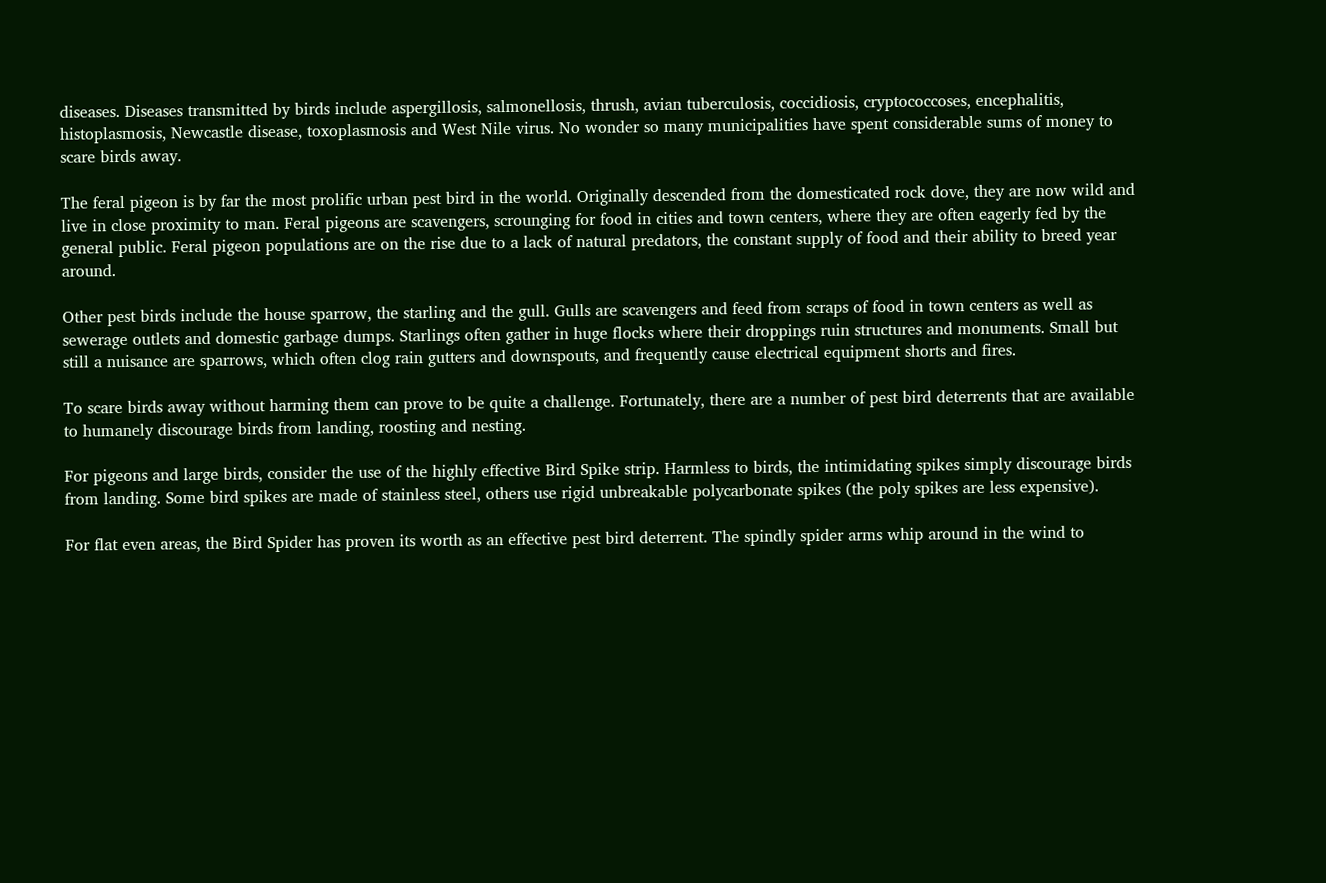diseases. Diseases transmitted by birds include aspergillosis, salmonellosis, thrush, avian tuberculosis, coccidiosis, cryptococcoses, encephalitis, histoplasmosis, Newcastle disease, toxoplasmosis and West Nile virus. No wonder so many municipalities have spent considerable sums of money to scare birds away.

The feral pigeon is by far the most prolific urban pest bird in the world. Originally descended from the domesticated rock dove, they are now wild and live in close proximity to man. Feral pigeons are scavengers, scrounging for food in cities and town centers, where they are often eagerly fed by the general public. Feral pigeon populations are on the rise due to a lack of natural predators, the constant supply of food and their ability to breed year around.

Other pest birds include the house sparrow, the starling and the gull. Gulls are scavengers and feed from scraps of food in town centers as well as sewerage outlets and domestic garbage dumps. Starlings often gather in huge flocks where their droppings ruin structures and monuments. Small but still a nuisance are sparrows, which often clog rain gutters and downspouts, and frequently cause electrical equipment shorts and fires.

To scare birds away without harming them can prove to be quite a challenge. Fortunately, there are a number of pest bird deterrents that are available to humanely discourage birds from landing, roosting and nesting.

For pigeons and large birds, consider the use of the highly effective Bird Spike strip. Harmless to birds, the intimidating spikes simply discourage birds from landing. Some bird spikes are made of stainless steel, others use rigid unbreakable polycarbonate spikes (the poly spikes are less expensive).

For flat even areas, the Bird Spider has proven its worth as an effective pest bird deterrent. The spindly spider arms whip around in the wind to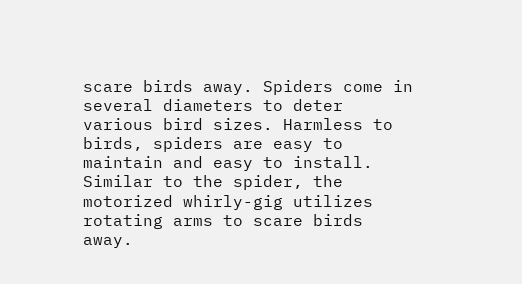scare birds away. Spiders come in several diameters to deter various bird sizes. Harmless to birds, spiders are easy to maintain and easy to install. Similar to the spider, the motorized whirly-gig utilizes rotating arms to scare birds away.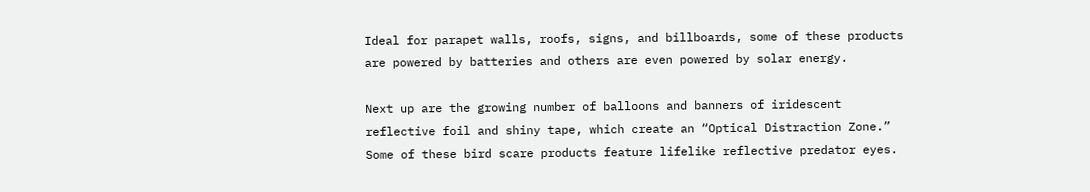Ideal for parapet walls, roofs, signs, and billboards, some of these products are powered by batteries and others are even powered by solar energy.

Next up are the growing number of balloons and banners of iridescent reflective foil and shiny tape, which create an “Optical Distraction Zone.” Some of these bird scare products feature lifelike reflective predator eyes.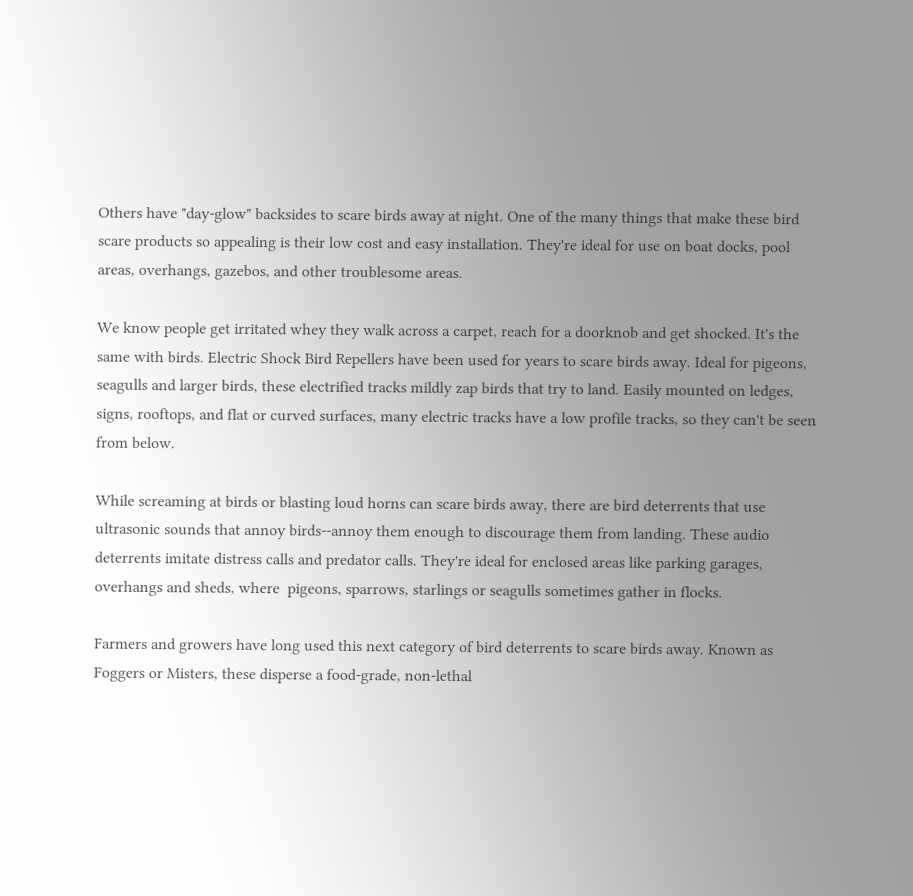Others have "day-glow" backsides to scare birds away at night. One of the many things that make these bird scare products so appealing is their low cost and easy installation. They're ideal for use on boat docks, pool areas, overhangs, gazebos, and other troublesome areas.

We know people get irritated whey they walk across a carpet, reach for a doorknob and get shocked. It's the same with birds. Electric Shock Bird Repellers have been used for years to scare birds away. Ideal for pigeons, seagulls and larger birds, these electrified tracks mildly zap birds that try to land. Easily mounted on ledges, signs, rooftops, and flat or curved surfaces, many electric tracks have a low profile tracks, so they can't be seen from below.

While screaming at birds or blasting loud horns can scare birds away, there are bird deterrents that use ultrasonic sounds that annoy birds--annoy them enough to discourage them from landing. These audio deterrents imitate distress calls and predator calls. They're ideal for enclosed areas like parking garages, overhangs and sheds, where  pigeons, sparrows, starlings or seagulls sometimes gather in flocks.

Farmers and growers have long used this next category of bird deterrents to scare birds away. Known as Foggers or Misters, these disperse a food-grade, non-lethal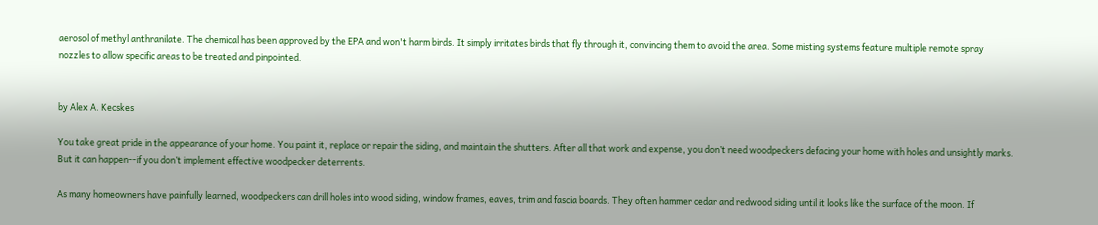aerosol of methyl anthranilate. The chemical has been approved by the EPA and won't harm birds. It simply irritates birds that fly through it, convincing them to avoid the area. Some misting systems feature multiple remote spray nozzles to allow specific areas to be treated and pinpointed.


by Alex A. Kecskes

You take great pride in the appearance of your home. You paint it, replace or repair the siding, and maintain the shutters. After all that work and expense, you don’t need woodpeckers defacing your home with holes and unsightly marks. But it can happen--if you don’t implement effective woodpecker deterrents.

As many homeowners have painfully learned, woodpeckers can drill holes into wood siding, window frames, eaves, trim and fascia boards. They often hammer cedar and redwood siding until it looks like the surface of the moon. If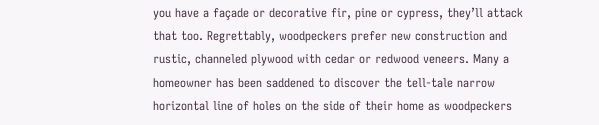you have a façade or decorative fir, pine or cypress, they’ll attack that too. Regrettably, woodpeckers prefer new construction and rustic, channeled plywood with cedar or redwood veneers. Many a homeowner has been saddened to discover the tell-tale narrow horizontal line of holes on the side of their home as woodpeckers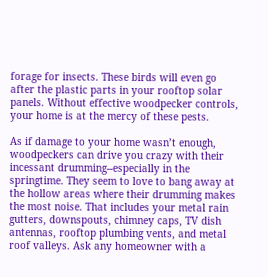forage for insects. These birds will even go after the plastic parts in your rooftop solar panels. Without effective woodpecker controls, your home is at the mercy of these pests.

As if damage to your home wasn’t enough, woodpeckers can drive you crazy with their incessant drumming--especially in the springtime. They seem to love to bang away at the hollow areas where their drumming makes the most noise. That includes your metal rain gutters, downspouts, chimney caps, TV dish antennas, rooftop plumbing vents, and metal roof valleys. Ask any homeowner with a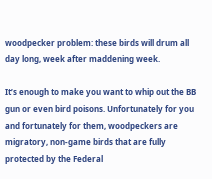woodpecker problem: these birds will drum all day long, week after maddening week.

It’s enough to make you want to whip out the BB gun or even bird poisons. Unfortunately for you and fortunately for them, woodpeckers are migratory, non-game birds that are fully protected by the Federal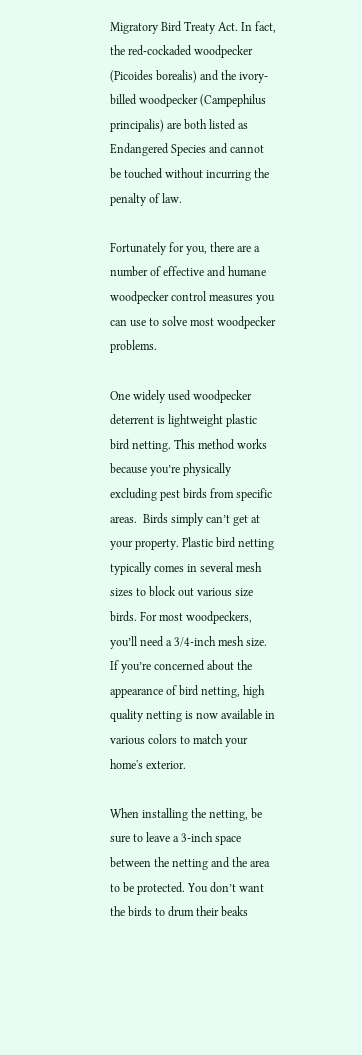Migratory Bird Treaty Act. In fact, the red-cockaded woodpecker (Picoides borealis) and the ivory-billed woodpecker (Campephilus principalis) are both listed as Endangered Species and cannot be touched without incurring the penalty of law.

Fortunately for you, there are a number of effective and humane woodpecker control measures you can use to solve most woodpecker problems.

One widely used woodpecker deterrent is lightweight plastic bird netting. This method works because you’re physically excluding pest birds from specific areas.  Birds simply can’t get at your property. Plastic bird netting typically comes in several mesh sizes to block out various size birds. For most woodpeckers, you’ll need a 3/4-inch mesh size. If you’re concerned about the appearance of bird netting, high quality netting is now available in various colors to match your home's exterior.

When installing the netting, be sure to leave a 3-inch space between the netting and the area to be protected. You don’t want the birds to drum their beaks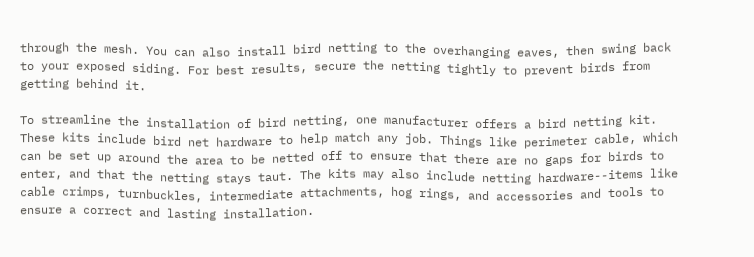through the mesh. You can also install bird netting to the overhanging eaves, then swing back to your exposed siding. For best results, secure the netting tightly to prevent birds from getting behind it.

To streamline the installation of bird netting, one manufacturer offers a bird netting kit. These kits include bird net hardware to help match any job. Things like perimeter cable, which can be set up around the area to be netted off to ensure that there are no gaps for birds to enter, and that the netting stays taut. The kits may also include netting hardware--items like cable crimps, turnbuckles, intermediate attachments, hog rings, and accessories and tools to ensure a correct and lasting installation.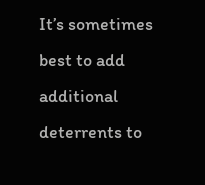It’s sometimes best to add additional deterrents to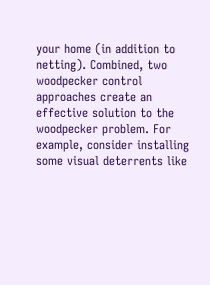your home (in addition to netting). Combined, two woodpecker control approaches create an effective solution to the woodpecker problem. For example, consider installing some visual deterrents like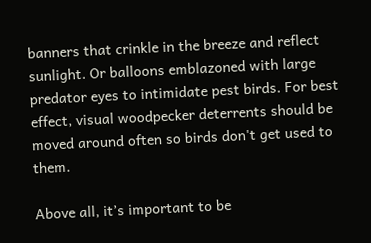banners that crinkle in the breeze and reflect sunlight. Or balloons emblazoned with large predator eyes to intimidate pest birds. For best effect, visual woodpecker deterrents should be moved around often so birds don't get used to them.

Above all, it’s important to be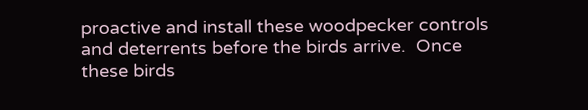proactive and install these woodpecker controls and deterrents before the birds arrive.  Once these birds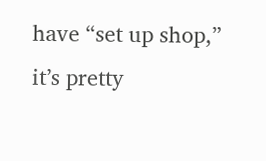have “set up shop,” it’s pretty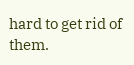hard to get rid of them.